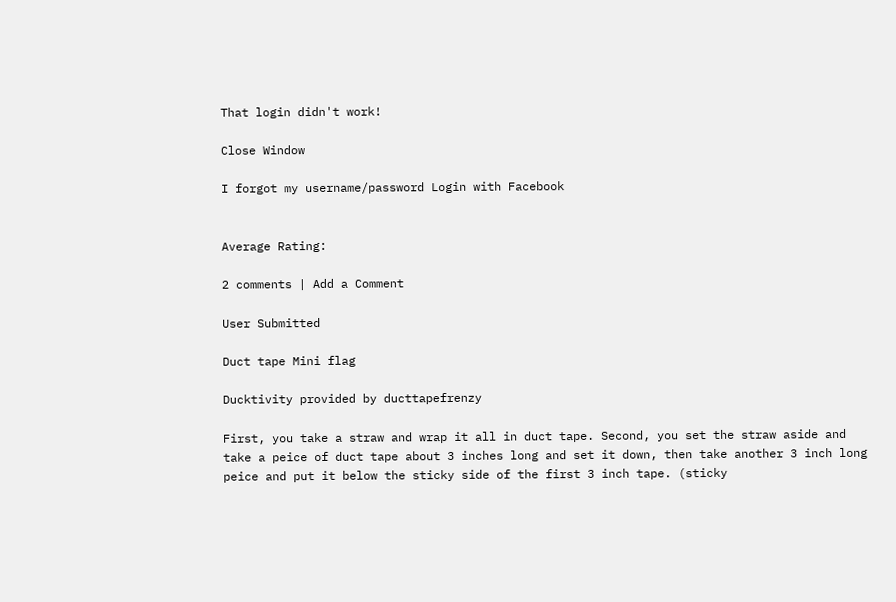That login didn't work!

Close Window

I forgot my username/password Login with Facebook


Average Rating:

2 comments | Add a Comment

User Submitted

Duct tape Mini flag

Ducktivity provided by ducttapefrenzy

First, you take a straw and wrap it all in duct tape. Second, you set the straw aside and take a peice of duct tape about 3 inches long and set it down, then take another 3 inch long peice and put it below the sticky side of the first 3 inch tape. (sticky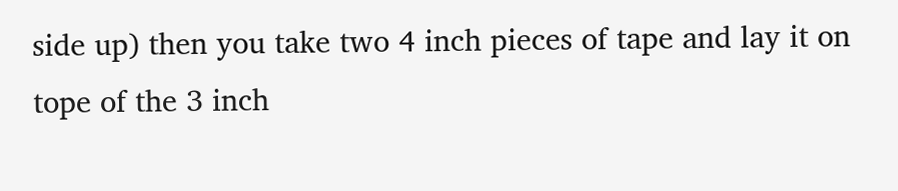side up) then you take two 4 inch pieces of tape and lay it on tope of the 3 inch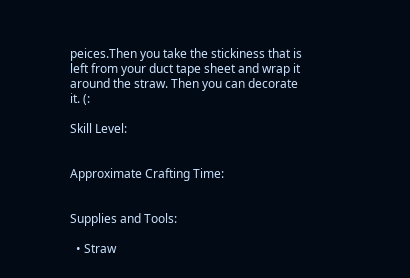peices.Then you take the stickiness that is left from your duct tape sheet and wrap it around the straw. Then you can decorate it. (:

Skill Level:


Approximate Crafting Time:


Supplies and Tools:

  • Straw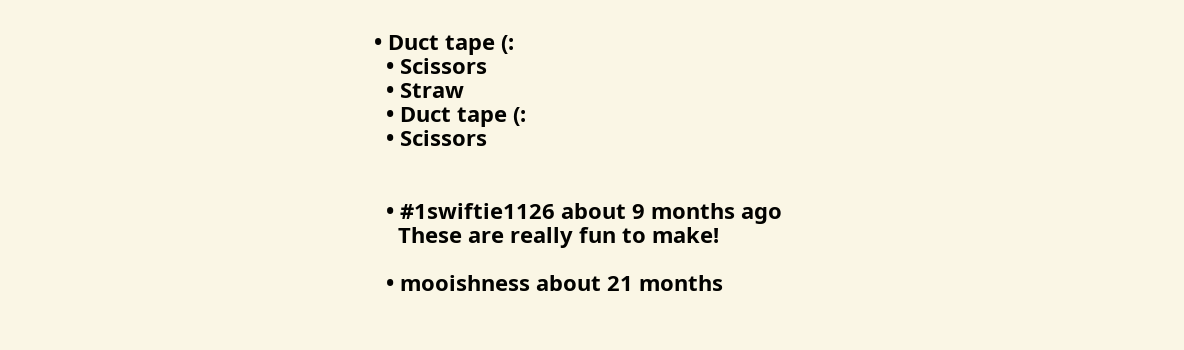• Duct tape (:
  • Scissors
  • Straw
  • Duct tape (:
  • Scissors


  • #1swiftie1126 about 9 months ago
    These are really fun to make!

  • mooishness about 21 months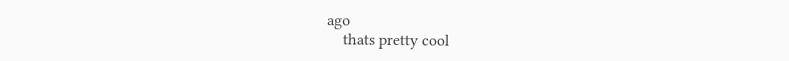ago
    thats pretty cool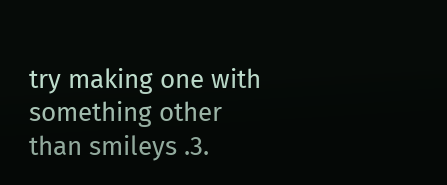try making one with something other than smileys .3.